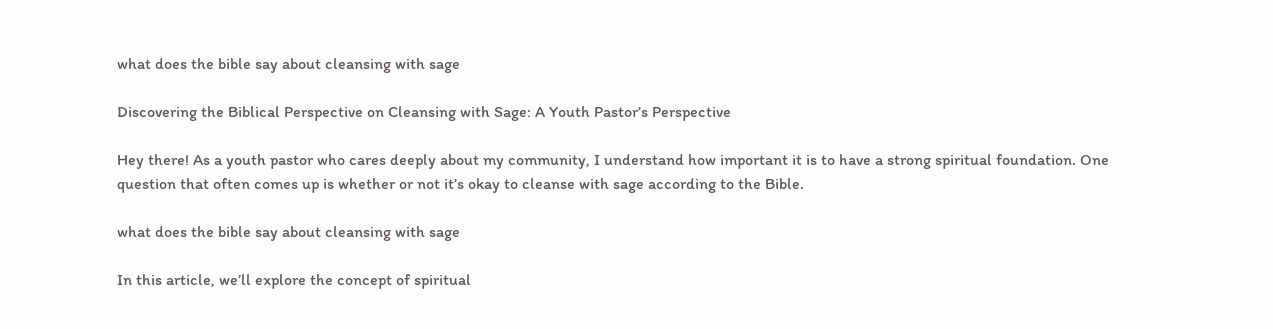what does the bible say about cleansing with sage

Discovering the Biblical Perspective on Cleansing with Sage: A Youth Pastor’s Perspective

Hey there! As a youth pastor who cares deeply about my community, I understand how important it is to have a strong spiritual foundation. One question that often comes up is whether or not it’s okay to cleanse with sage according to the Bible.

what does the bible say about cleansing with sage

In this article, we’ll explore the concept of spiritual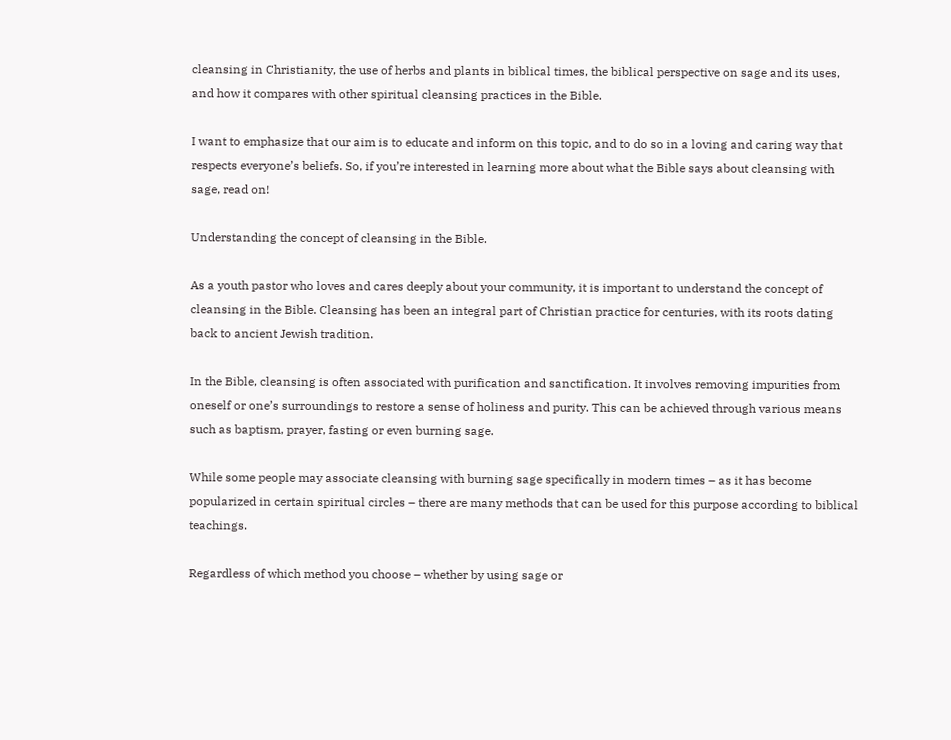cleansing in Christianity, the use of herbs and plants in biblical times, the biblical perspective on sage and its uses, and how it compares with other spiritual cleansing practices in the Bible.

I want to emphasize that our aim is to educate and inform on this topic, and to do so in a loving and caring way that respects everyone’s beliefs. So, if you’re interested in learning more about what the Bible says about cleansing with sage, read on!

Understanding the concept of cleansing in the Bible.

As a youth pastor who loves and cares deeply about your community, it is important to understand the concept of cleansing in the Bible. Cleansing has been an integral part of Christian practice for centuries, with its roots dating back to ancient Jewish tradition.

In the Bible, cleansing is often associated with purification and sanctification. It involves removing impurities from oneself or one’s surroundings to restore a sense of holiness and purity. This can be achieved through various means such as baptism, prayer, fasting or even burning sage.

While some people may associate cleansing with burning sage specifically in modern times – as it has become popularized in certain spiritual circles – there are many methods that can be used for this purpose according to biblical teachings.

Regardless of which method you choose – whether by using sage or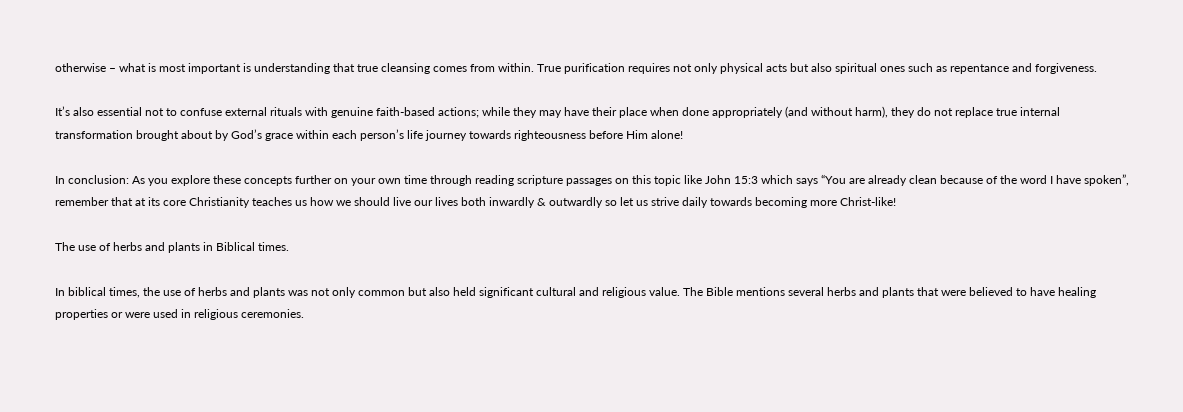otherwise – what is most important is understanding that true cleansing comes from within. True purification requires not only physical acts but also spiritual ones such as repentance and forgiveness.

It’s also essential not to confuse external rituals with genuine faith-based actions; while they may have their place when done appropriately (and without harm), they do not replace true internal transformation brought about by God’s grace within each person’s life journey towards righteousness before Him alone!

In conclusion: As you explore these concepts further on your own time through reading scripture passages on this topic like John 15:3 which says “You are already clean because of the word I have spoken”, remember that at its core Christianity teaches us how we should live our lives both inwardly & outwardly so let us strive daily towards becoming more Christ-like!

The use of herbs and plants in Biblical times.

In biblical times, the use of herbs and plants was not only common but also held significant cultural and religious value. The Bible mentions several herbs and plants that were believed to have healing properties or were used in religious ceremonies.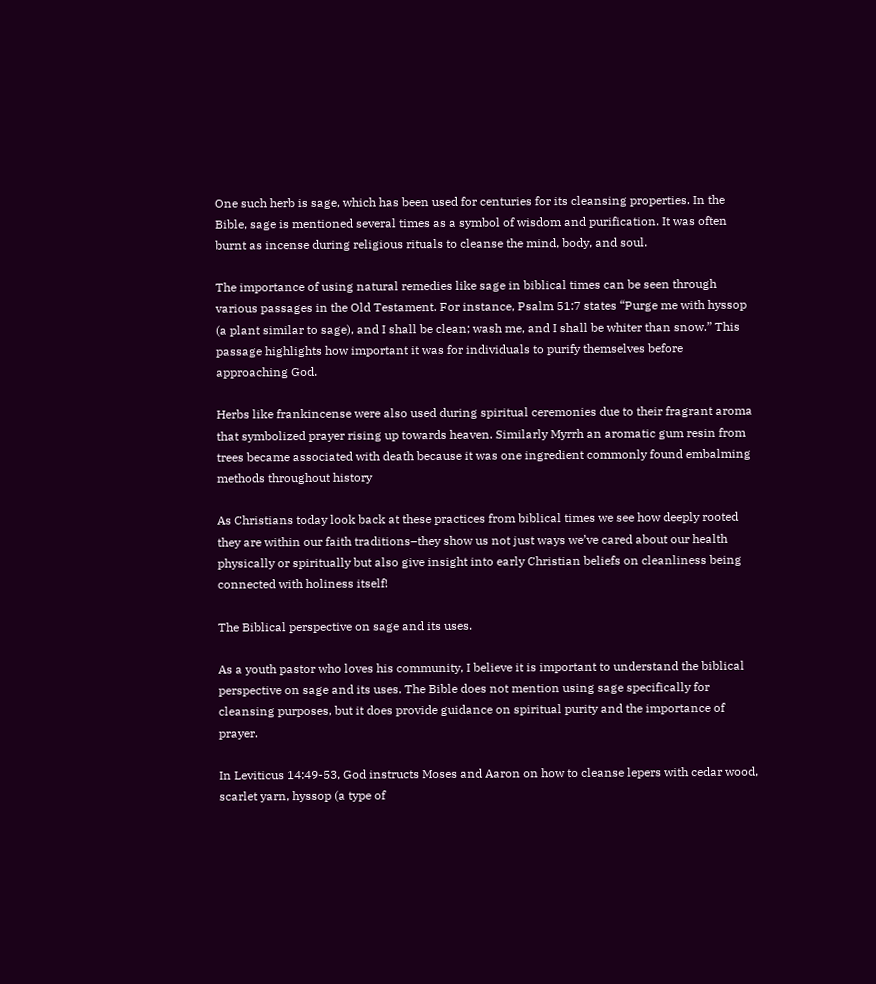One such herb is sage, which has been used for centuries for its cleansing properties. In the Bible, sage is mentioned several times as a symbol of wisdom and purification. It was often burnt as incense during religious rituals to cleanse the mind, body, and soul.

The importance of using natural remedies like sage in biblical times can be seen through various passages in the Old Testament. For instance, Psalm 51:7 states “Purge me with hyssop (a plant similar to sage), and I shall be clean; wash me, and I shall be whiter than snow.” This passage highlights how important it was for individuals to purify themselves before approaching God.

Herbs like frankincense were also used during spiritual ceremonies due to their fragrant aroma that symbolized prayer rising up towards heaven. Similarly Myrrh an aromatic gum resin from trees became associated with death because it was one ingredient commonly found embalming methods throughout history

As Christians today look back at these practices from biblical times we see how deeply rooted they are within our faith traditions–they show us not just ways we’ve cared about our health physically or spiritually but also give insight into early Christian beliefs on cleanliness being connected with holiness itself!

The Biblical perspective on sage and its uses.

As a youth pastor who loves his community, I believe it is important to understand the biblical perspective on sage and its uses. The Bible does not mention using sage specifically for cleansing purposes, but it does provide guidance on spiritual purity and the importance of prayer.

In Leviticus 14:49-53, God instructs Moses and Aaron on how to cleanse lepers with cedar wood, scarlet yarn, hyssop (a type of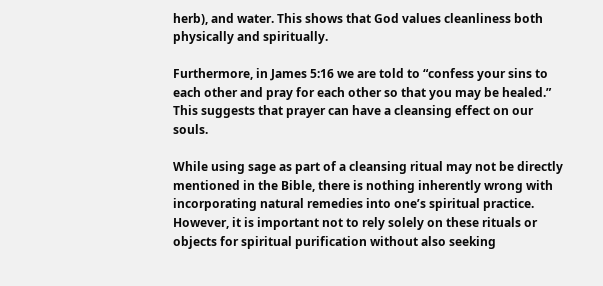herb), and water. This shows that God values cleanliness both physically and spiritually.

Furthermore, in James 5:16 we are told to “confess your sins to each other and pray for each other so that you may be healed.” This suggests that prayer can have a cleansing effect on our souls.

While using sage as part of a cleansing ritual may not be directly mentioned in the Bible, there is nothing inherently wrong with incorporating natural remedies into one’s spiritual practice. However, it is important not to rely solely on these rituals or objects for spiritual purification without also seeking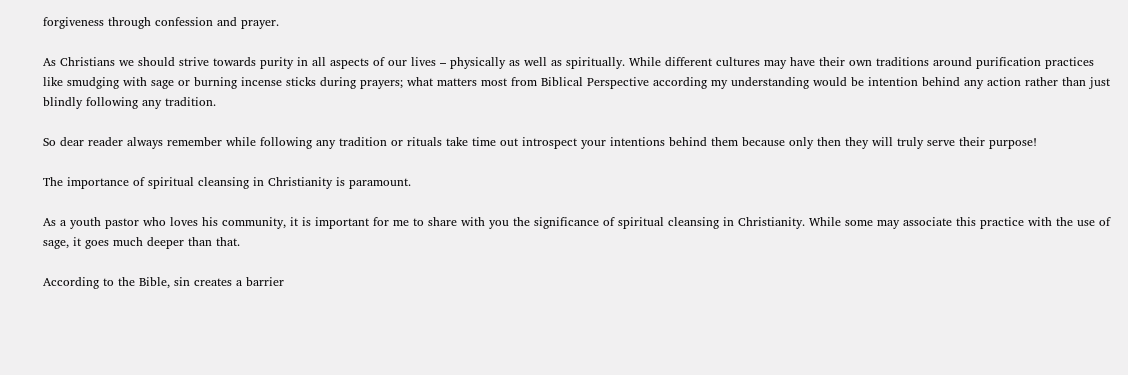forgiveness through confession and prayer.

As Christians we should strive towards purity in all aspects of our lives – physically as well as spiritually. While different cultures may have their own traditions around purification practices like smudging with sage or burning incense sticks during prayers; what matters most from Biblical Perspective according my understanding would be intention behind any action rather than just blindly following any tradition.

So dear reader always remember while following any tradition or rituals take time out introspect your intentions behind them because only then they will truly serve their purpose!

The importance of spiritual cleansing in Christianity is paramount.

As a youth pastor who loves his community, it is important for me to share with you the significance of spiritual cleansing in Christianity. While some may associate this practice with the use of sage, it goes much deeper than that.

According to the Bible, sin creates a barrier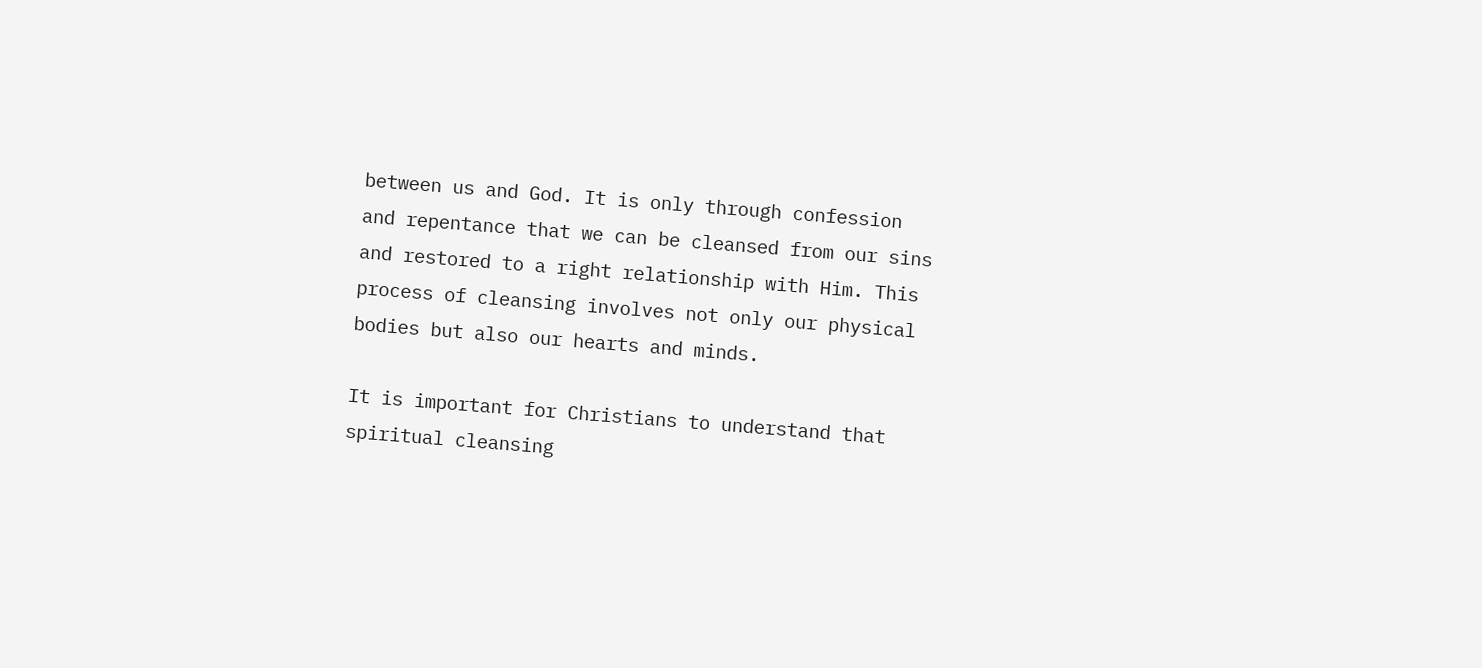between us and God. It is only through confession and repentance that we can be cleansed from our sins and restored to a right relationship with Him. This process of cleansing involves not only our physical bodies but also our hearts and minds.

It is important for Christians to understand that spiritual cleansing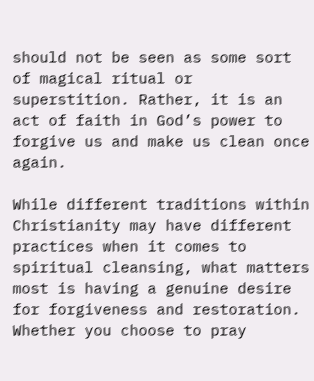should not be seen as some sort of magical ritual or superstition. Rather, it is an act of faith in God’s power to forgive us and make us clean once again.

While different traditions within Christianity may have different practices when it comes to spiritual cleansing, what matters most is having a genuine desire for forgiveness and restoration. Whether you choose to pray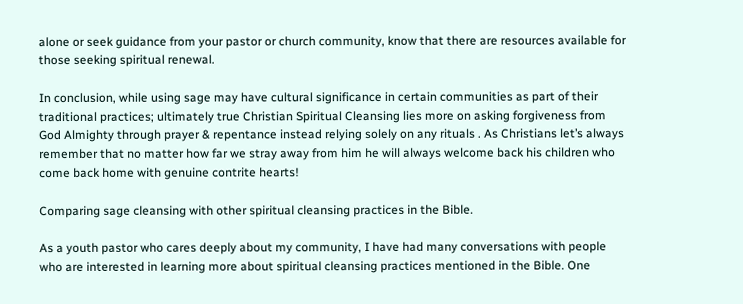alone or seek guidance from your pastor or church community, know that there are resources available for those seeking spiritual renewal.

In conclusion, while using sage may have cultural significance in certain communities as part of their traditional practices; ultimately true Christian Spiritual Cleansing lies more on asking forgiveness from God Almighty through prayer & repentance instead relying solely on any rituals . As Christians let’s always remember that no matter how far we stray away from him he will always welcome back his children who come back home with genuine contrite hearts!

Comparing sage cleansing with other spiritual cleansing practices in the Bible.

As a youth pastor who cares deeply about my community, I have had many conversations with people who are interested in learning more about spiritual cleansing practices mentioned in the Bible. One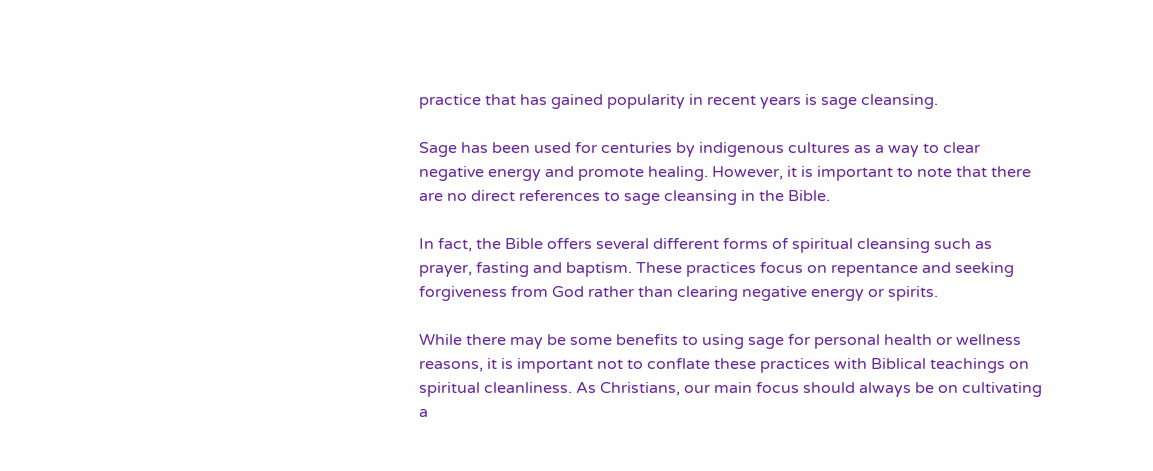practice that has gained popularity in recent years is sage cleansing.

Sage has been used for centuries by indigenous cultures as a way to clear negative energy and promote healing. However, it is important to note that there are no direct references to sage cleansing in the Bible.

In fact, the Bible offers several different forms of spiritual cleansing such as prayer, fasting and baptism. These practices focus on repentance and seeking forgiveness from God rather than clearing negative energy or spirits.

While there may be some benefits to using sage for personal health or wellness reasons, it is important not to conflate these practices with Biblical teachings on spiritual cleanliness. As Christians, our main focus should always be on cultivating a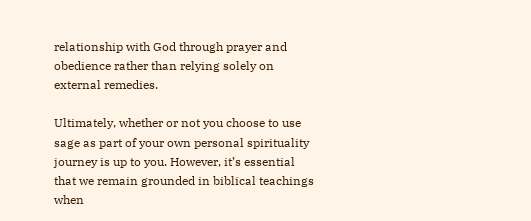relationship with God through prayer and obedience rather than relying solely on external remedies.

Ultimately, whether or not you choose to use sage as part of your own personal spirituality journey is up to you. However, it’s essential that we remain grounded in biblical teachings when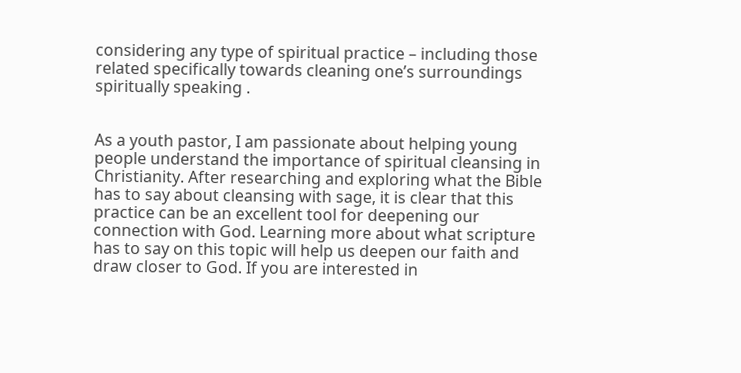considering any type of spiritual practice – including those related specifically towards cleaning one’s surroundings spiritually speaking .


As a youth pastor, I am passionate about helping young people understand the importance of spiritual cleansing in Christianity. After researching and exploring what the Bible has to say about cleansing with sage, it is clear that this practice can be an excellent tool for deepening our connection with God. Learning more about what scripture has to say on this topic will help us deepen our faith and draw closer to God. If you are interested in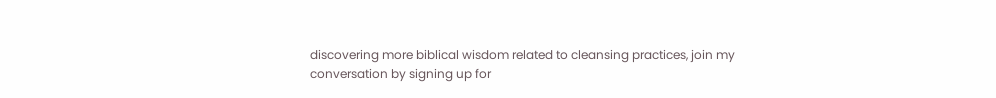discovering more biblical wisdom related to cleansing practices, join my conversation by signing up for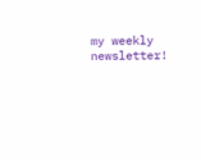my weekly newsletter!